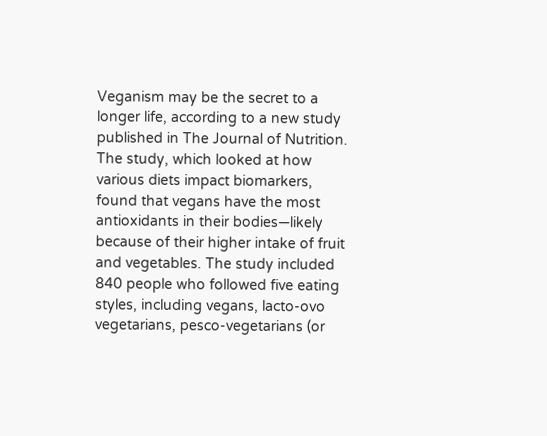Veganism may be the secret to a longer life, according to a new study published in The Journal of Nutrition. The study, which looked at how various diets impact biomarkers, found that vegans have the most antioxidants in their bodies—likely because of their higher intake of fruit and vegetables. The study included 840 people who followed five eating styles, including vegans, lacto-ovo vegetarians, pesco-vegetarians (or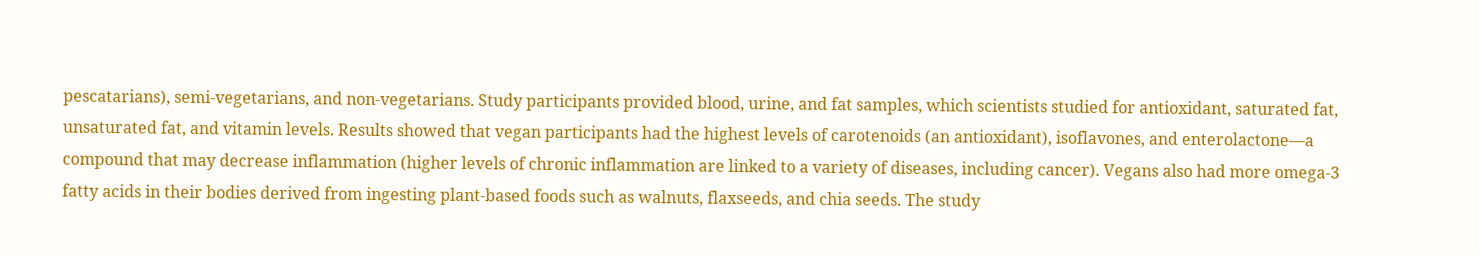pescatarians), semi-vegetarians, and non-vegetarians. Study participants provided blood, urine, and fat samples, which scientists studied for antioxidant, saturated fat, unsaturated fat, and vitamin levels. Results showed that vegan participants had the highest levels of carotenoids (an antioxidant), isoflavones, and enterolactone—a compound that may decrease inflammation (higher levels of chronic inflammation are linked to a variety of diseases, including cancer). Vegans also had more omega-3 fatty acids in their bodies derived from ingesting plant-based foods such as walnuts, flaxseeds, and chia seeds. The study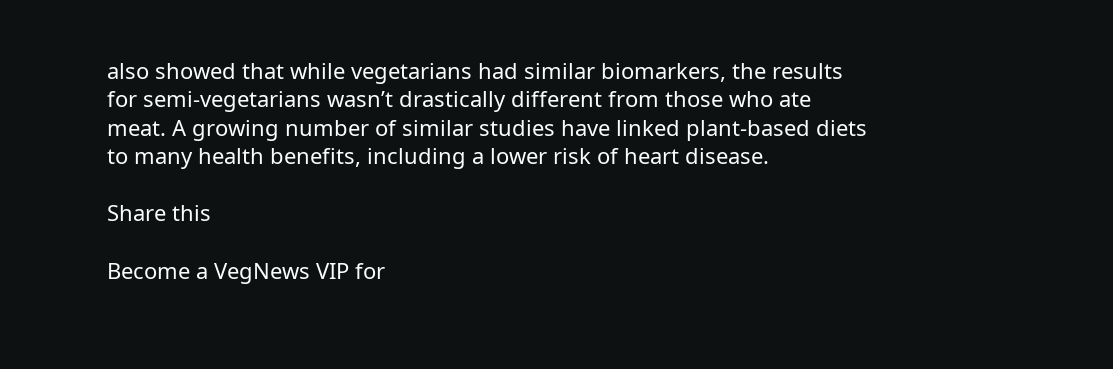also showed that while vegetarians had similar biomarkers, the results for semi-vegetarians wasn’t drastically different from those who ate meat. A growing number of similar studies have linked plant-based diets to many health benefits, including a lower risk of heart disease.

Share this

Become a VegNews VIP for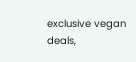exclusive vegan deals,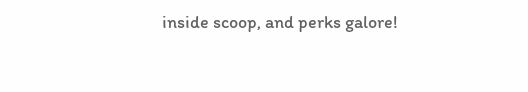inside scoop, and perks galore!